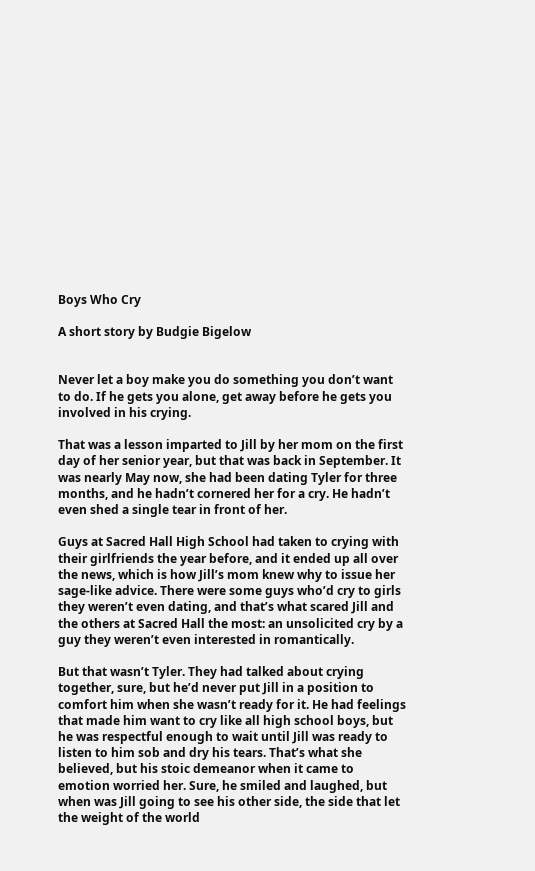Boys Who Cry

A short story by Budgie Bigelow


Never let a boy make you do something you don’t want to do. If he gets you alone, get away before he gets you involved in his crying.

That was a lesson imparted to Jill by her mom on the first day of her senior year, but that was back in September. It was nearly May now, she had been dating Tyler for three months, and he hadn’t cornered her for a cry. He hadn’t even shed a single tear in front of her.

Guys at Sacred Hall High School had taken to crying with their girlfriends the year before, and it ended up all over the news, which is how Jill’s mom knew why to issue her sage-like advice. There were some guys who’d cry to girls they weren’t even dating, and that’s what scared Jill and the others at Sacred Hall the most: an unsolicited cry by a guy they weren’t even interested in romantically.

But that wasn’t Tyler. They had talked about crying together, sure, but he’d never put Jill in a position to comfort him when she wasn’t ready for it. He had feelings that made him want to cry like all high school boys, but he was respectful enough to wait until Jill was ready to listen to him sob and dry his tears. That’s what she believed, but his stoic demeanor when it came to emotion worried her. Sure, he smiled and laughed, but when was Jill going to see his other side, the side that let the weight of the world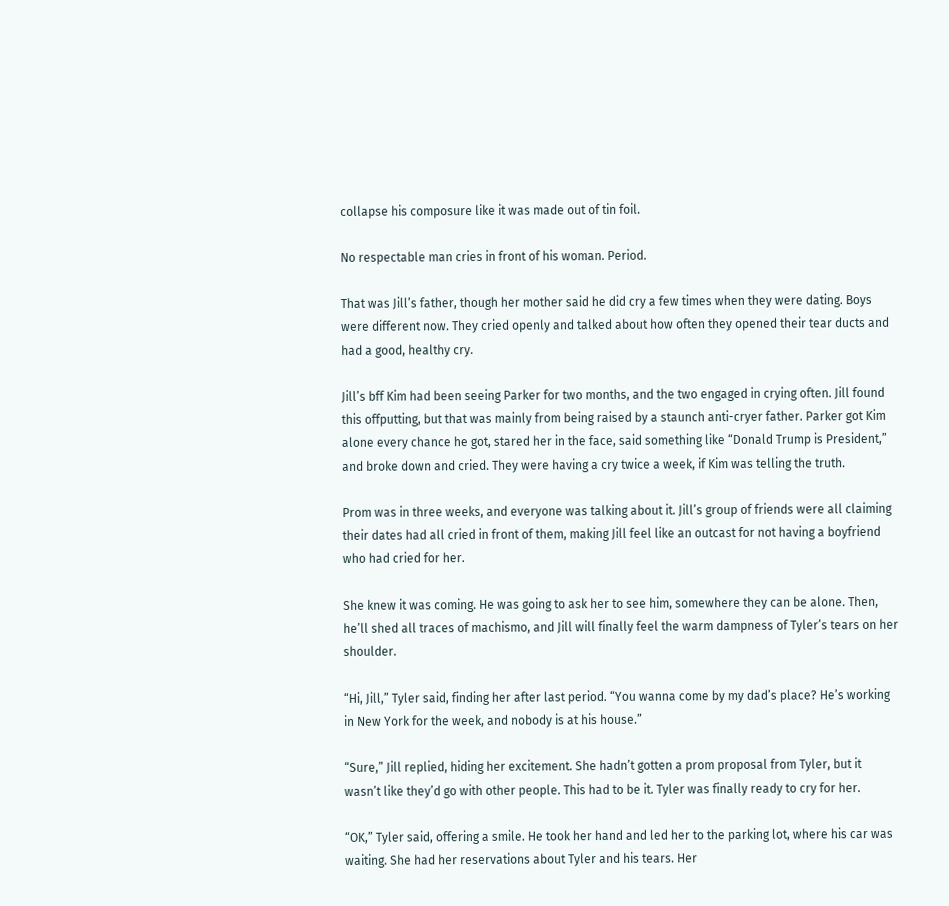collapse his composure like it was made out of tin foil.

No respectable man cries in front of his woman. Period.

That was Jill’s father, though her mother said he did cry a few times when they were dating. Boys were different now. They cried openly and talked about how often they opened their tear ducts and had a good, healthy cry.

Jill’s bff Kim had been seeing Parker for two months, and the two engaged in crying often. Jill found this offputting, but that was mainly from being raised by a staunch anti-cryer father. Parker got Kim alone every chance he got, stared her in the face, said something like “Donald Trump is President,” and broke down and cried. They were having a cry twice a week, if Kim was telling the truth.

Prom was in three weeks, and everyone was talking about it. Jill’s group of friends were all claiming their dates had all cried in front of them, making Jill feel like an outcast for not having a boyfriend who had cried for her.

She knew it was coming. He was going to ask her to see him, somewhere they can be alone. Then, he’ll shed all traces of machismo, and Jill will finally feel the warm dampness of Tyler’s tears on her shoulder.

“Hi, Jill,” Tyler said, finding her after last period. “You wanna come by my dad’s place? He’s working in New York for the week, and nobody is at his house.”

“Sure,” Jill replied, hiding her excitement. She hadn’t gotten a prom proposal from Tyler, but it wasn’t like they’d go with other people. This had to be it. Tyler was finally ready to cry for her.

“OK,” Tyler said, offering a smile. He took her hand and led her to the parking lot, where his car was waiting. She had her reservations about Tyler and his tears. Her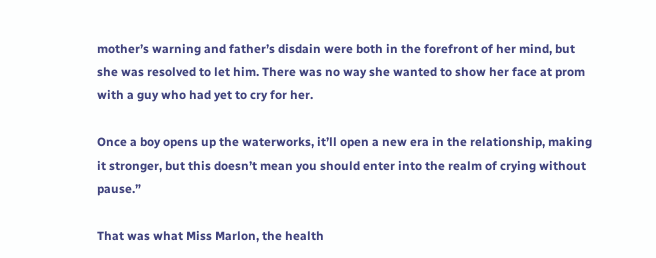mother’s warning and father’s disdain were both in the forefront of her mind, but she was resolved to let him. There was no way she wanted to show her face at prom with a guy who had yet to cry for her.

Once a boy opens up the waterworks, it’ll open a new era in the relationship, making it stronger, but this doesn’t mean you should enter into the realm of crying without pause.”

That was what Miss Marlon, the health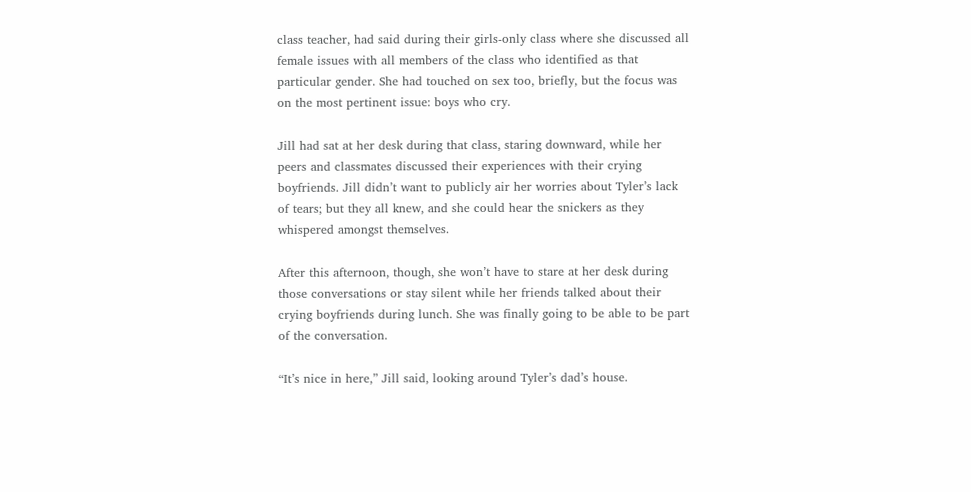class teacher, had said during their girls-only class where she discussed all female issues with all members of the class who identified as that particular gender. She had touched on sex too, briefly, but the focus was on the most pertinent issue: boys who cry.

Jill had sat at her desk during that class, staring downward, while her peers and classmates discussed their experiences with their crying boyfriends. Jill didn’t want to publicly air her worries about Tyler’s lack of tears; but they all knew, and she could hear the snickers as they whispered amongst themselves.

After this afternoon, though, she won’t have to stare at her desk during those conversations or stay silent while her friends talked about their crying boyfriends during lunch. She was finally going to be able to be part of the conversation.

“It’s nice in here,” Jill said, looking around Tyler’s dad’s house.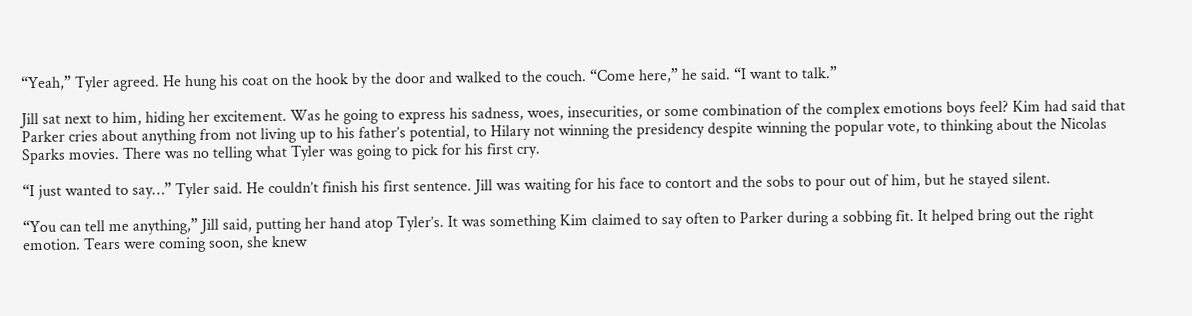“Yeah,” Tyler agreed. He hung his coat on the hook by the door and walked to the couch. “Come here,” he said. “I want to talk.”

Jill sat next to him, hiding her excitement. Was he going to express his sadness, woes, insecurities, or some combination of the complex emotions boys feel? Kim had said that Parker cries about anything from not living up to his father’s potential, to Hilary not winning the presidency despite winning the popular vote, to thinking about the Nicolas Sparks movies. There was no telling what Tyler was going to pick for his first cry.

“I just wanted to say…” Tyler said. He couldn’t finish his first sentence. Jill was waiting for his face to contort and the sobs to pour out of him, but he stayed silent.

“You can tell me anything,” Jill said, putting her hand atop Tyler’s. It was something Kim claimed to say often to Parker during a sobbing fit. It helped bring out the right emotion. Tears were coming soon, she knew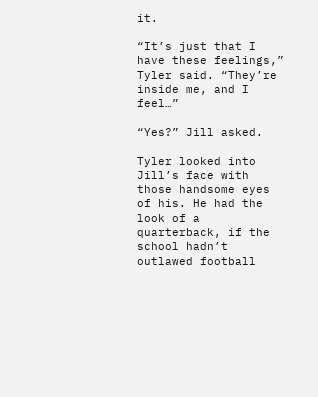it.

“It’s just that I have these feelings,” Tyler said. “They’re inside me, and I feel…”

“Yes?” Jill asked.

Tyler looked into Jill’s face with those handsome eyes of his. He had the look of a quarterback, if the school hadn’t outlawed football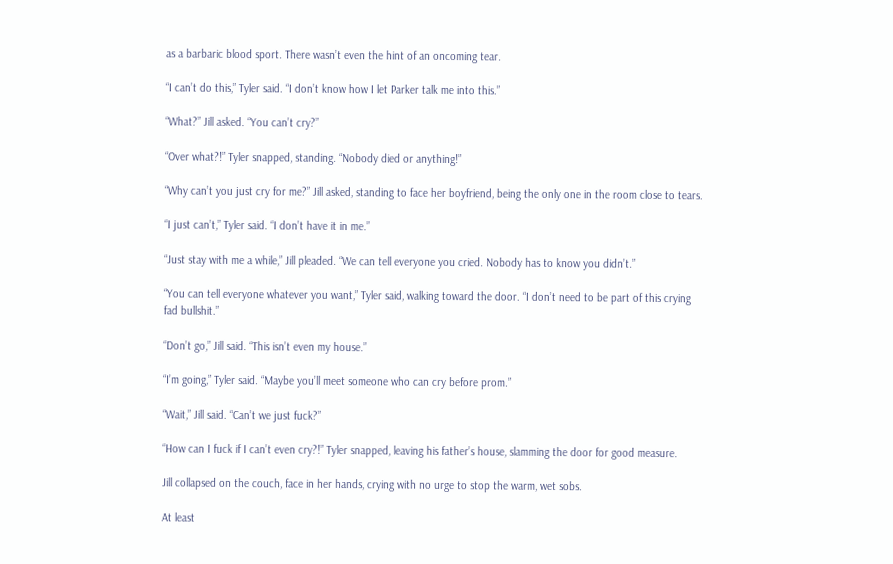as a barbaric blood sport. There wasn’t even the hint of an oncoming tear.

“I can’t do this,” Tyler said. “I don’t know how I let Parker talk me into this.”

“What?” Jill asked. “You can’t cry?”

“Over what?!” Tyler snapped, standing. “Nobody died or anything!”

“Why can’t you just cry for me?” Jill asked, standing to face her boyfriend, being the only one in the room close to tears.

“I just can’t,” Tyler said. “I don’t have it in me.”

“Just stay with me a while,” Jill pleaded. “We can tell everyone you cried. Nobody has to know you didn’t.”

“You can tell everyone whatever you want,” Tyler said, walking toward the door. “I don’t need to be part of this crying fad bullshit.”

“Don’t go,” Jill said. “This isn’t even my house.”

“I’m going,” Tyler said. “Maybe you’ll meet someone who can cry before prom.”

“Wait,” Jill said. “Can’t we just fuck?”

“How can I fuck if I can’t even cry?!” Tyler snapped, leaving his father’s house, slamming the door for good measure.

Jill collapsed on the couch, face in her hands, crying with no urge to stop the warm, wet sobs.

At least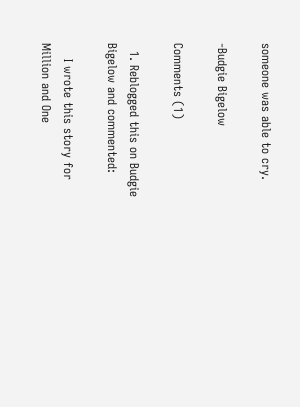someone was able to cry.

-Budgie Bigelow

Comments (1)

  1. Reblogged this on Budgie Bigelow and commented:

    I wrote this story for Million and One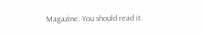Magazine. You should read it.